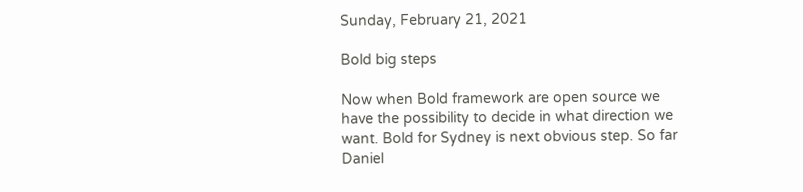Sunday, February 21, 2021

Bold big steps

Now when Bold framework are open source we have the possibility to decide in what direction we want. Bold for Sydney is next obvious step. So far Daniel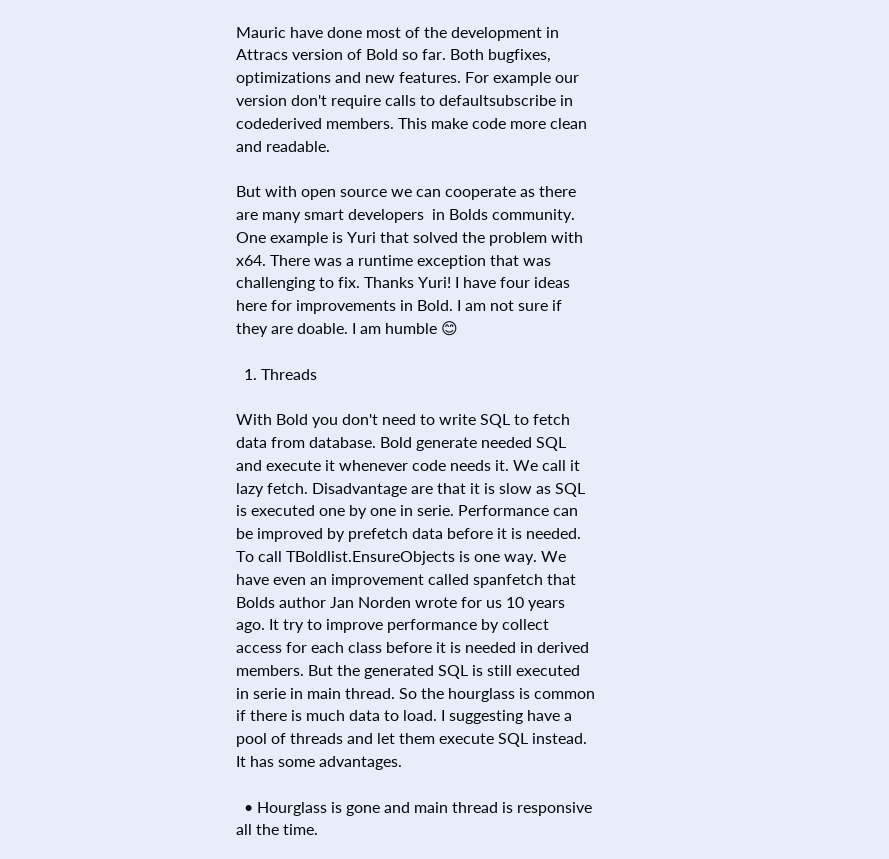Mauric have done most of the development in Attracs version of Bold so far. Both bugfixes, optimizations and new features. For example our version don't require calls to defaultsubscribe in codederived members. This make code more clean and readable.

But with open source we can cooperate as there are many smart developers  in Bolds community. One example is Yuri that solved the problem with x64. There was a runtime exception that was challenging to fix. Thanks Yuri! I have four ideas here for improvements in Bold. I am not sure if they are doable. I am humble 😊

  1. Threads

With Bold you don't need to write SQL to fetch data from database. Bold generate needed SQL and execute it whenever code needs it. We call it lazy fetch. Disadvantage are that it is slow as SQL is executed one by one in serie. Performance can be improved by prefetch data before it is needed. To call TBoldlist.EnsureObjects is one way. We have even an improvement called spanfetch that Bolds author Jan Norden wrote for us 10 years ago. It try to improve performance by collect access for each class before it is needed in derived members. But the generated SQL is still executed in serie in main thread. So the hourglass is common if there is much data to load. I suggesting have a pool of threads and let them execute SQL instead. It has some advantages.

  • Hourglass is gone and main thread is responsive all the time.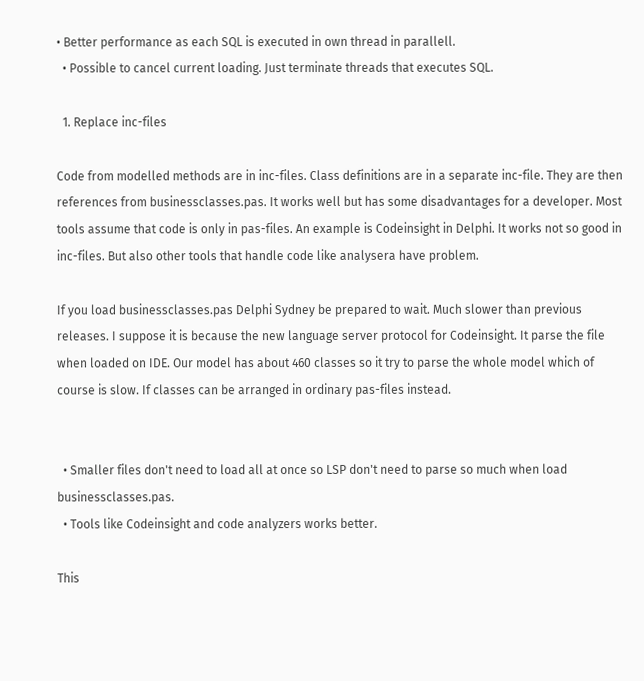• Better performance as each SQL is executed in own thread in parallell.
  • Possible to cancel current loading. Just terminate threads that executes SQL.

  1. Replace inc-files

Code from modelled methods are in inc-files. Class definitions are in a separate inc-file. They are then references from businessclasses.pas. It works well but has some disadvantages for a developer. Most tools assume that code is only in pas-files. An example is Codeinsight in Delphi. It works not so good in inc-files. But also other tools that handle code like analysera have problem.

If you load businessclasses.pas Delphi Sydney be prepared to wait. Much slower than previous releases. I suppose it is because the new language server protocol for Codeinsight. It parse the file when loaded on IDE. Our model has about 460 classes so it try to parse the whole model which of course is slow. If classes can be arranged in ordinary pas-files instead.


  • Smaller files don't need to load all at once so LSP don't need to parse so much when load businessclasses.pas.
  • Tools like Codeinsight and code analyzers works better.

This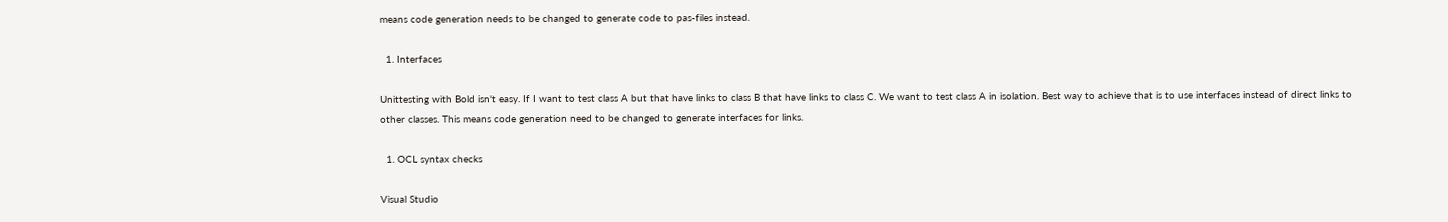means code generation needs to be changed to generate code to pas-files instead.

  1. Interfaces

Unittesting with Bold isn't easy. If I want to test class A but that have links to class B that have links to class C. We want to test class A in isolation. Best way to achieve that is to use interfaces instead of direct links to other classes. This means code generation need to be changed to generate interfaces for links.

  1. OCL syntax checks

Visual Studio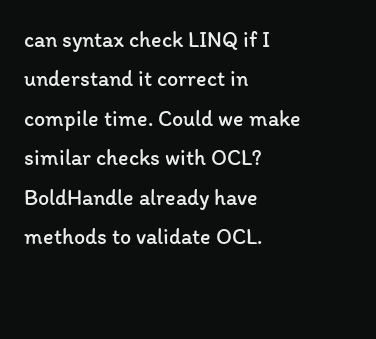can syntax check LINQ if I understand it correct in compile time. Could we make similar checks with OCL? BoldHandle already have methods to validate OCL.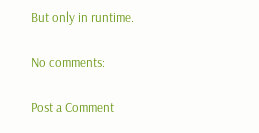But only in runtime.

No comments:

Post a Comment